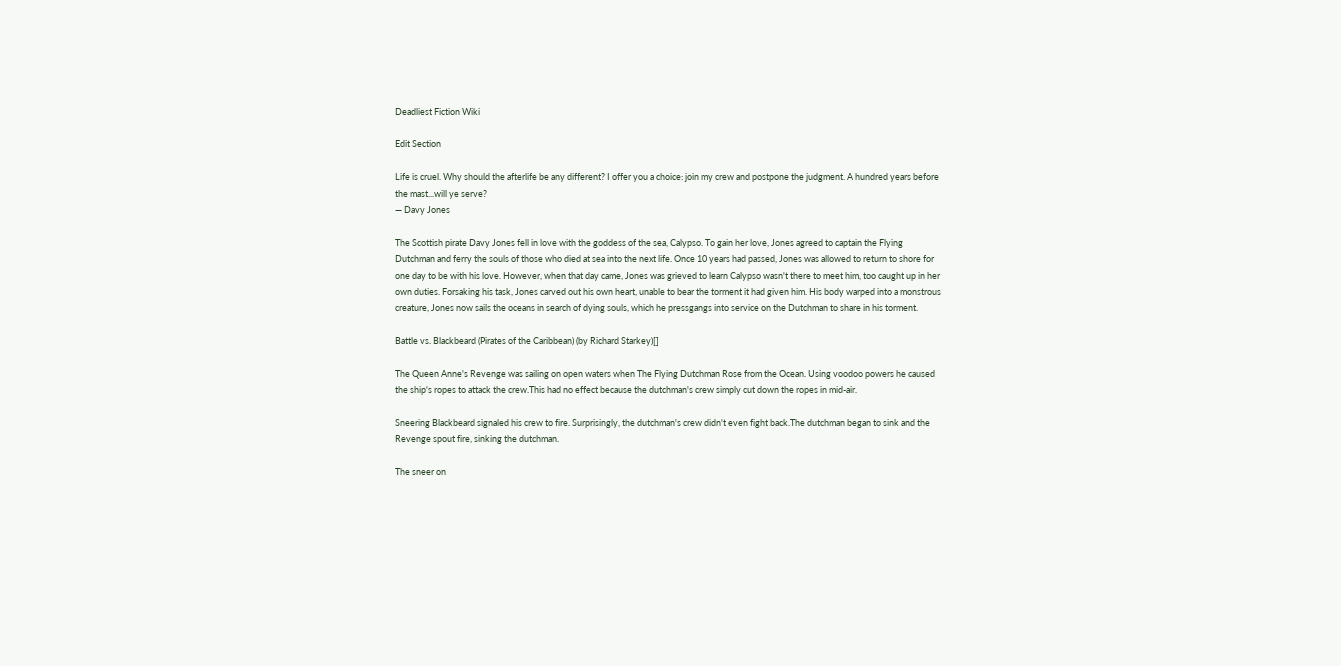Deadliest Fiction Wiki

Edit Section

Life is cruel. Why should the afterlife be any different? I offer you a choice: join my crew and postpone the judgment. A hundred years before the mast...will ye serve?
— Davy Jones

The Scottish pirate Davy Jones fell in love with the goddess of the sea, Calypso. To gain her love, Jones agreed to captain the Flying Dutchman and ferry the souls of those who died at sea into the next life. Once 10 years had passed, Jones was allowed to return to shore for one day to be with his love. However, when that day came, Jones was grieved to learn Calypso wasn't there to meet him, too caught up in her own duties. Forsaking his task, Jones carved out his own heart, unable to bear the torment it had given him. His body warped into a monstrous creature, Jones now sails the oceans in search of dying souls, which he pressgangs into service on the Dutchman to share in his torment.

Battle vs. Blackbeard (Pirates of the Caribbean) (by Richard Starkey)[]

The Queen Anne's Revenge was sailing on open waters when The Flying Dutchman Rose from the Ocean. Using voodoo powers he caused the ship's ropes to attack the crew.This had no effect because the dutchman's crew simply cut down the ropes in mid-air.

Sneering Blackbeard signaled his crew to fire. Surprisingly, the dutchman's crew didn't even fight back.The dutchman began to sink and the Revenge spout fire, sinking the dutchman.

The sneer on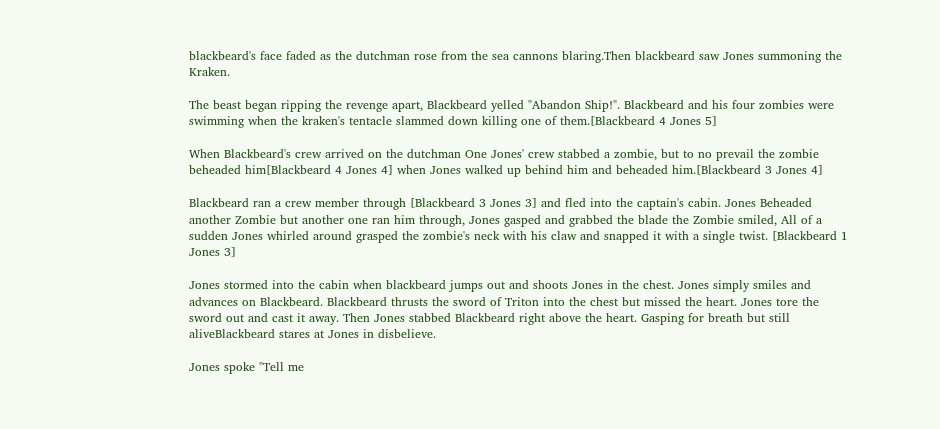blackbeard's face faded as the dutchman rose from the sea cannons blaring.Then blackbeard saw Jones summoning the Kraken.

The beast began ripping the revenge apart, Blackbeard yelled "Abandon Ship!". Blackbeard and his four zombies were swimming when the kraken's tentacle slammed down killing one of them.[Blackbeard 4 Jones 5]

When Blackbeard's crew arrived on the dutchman One Jones' crew stabbed a zombie, but to no prevail the zombie beheaded him[Blackbeard 4 Jones 4] when Jones walked up behind him and beheaded him.[Blackbeard 3 Jones 4]

Blackbeard ran a crew member through [Blackbeard 3 Jones 3] and fled into the captain's cabin. Jones Beheaded another Zombie but another one ran him through, Jones gasped and grabbed the blade the Zombie smiled, All of a sudden Jones whirled around grasped the zombie's neck with his claw and snapped it with a single twist. [Blackbeard 1 Jones 3]

Jones stormed into the cabin when blackbeard jumps out and shoots Jones in the chest. Jones simply smiles and advances on Blackbeard. Blackbeard thrusts the sword of Triton into the chest but missed the heart. Jones tore the sword out and cast it away. Then Jones stabbed Blackbeard right above the heart. Gasping for breath but still aliveBlackbeard stares at Jones in disbelieve.

Jones spoke "Tell me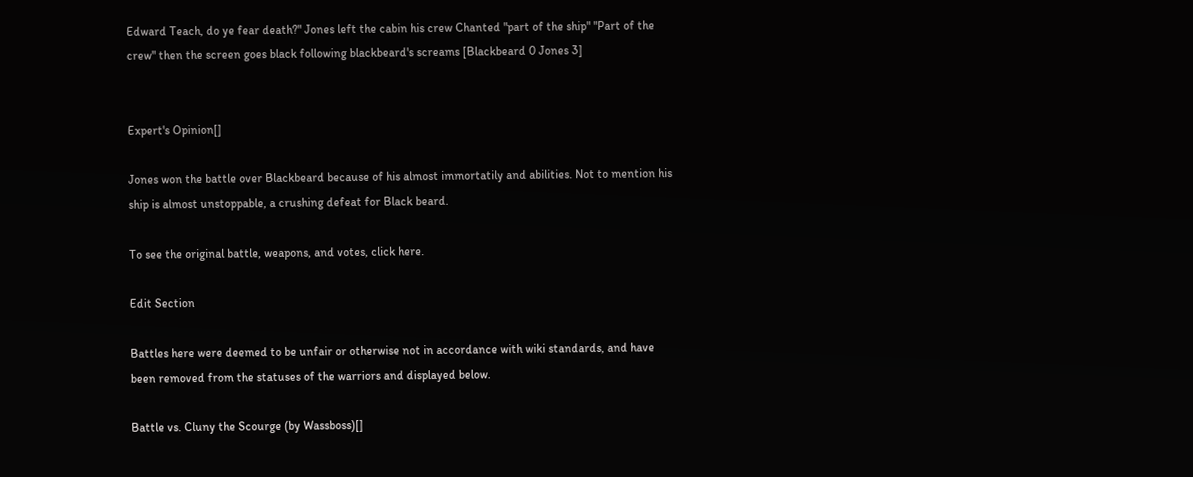Edward Teach, do ye fear death?" Jones left the cabin his crew Chanted "part of the ship" "Part of the crew" then the screen goes black following blackbeard's screams [Blackbeard 0 Jones 3]


Expert's Opinion[]

Jones won the battle over Blackbeard because of his almost immortatily and abilities. Not to mention his ship is almost unstoppable, a crushing defeat for Black beard.

To see the original battle, weapons, and votes, click here.

Edit Section

Battles here were deemed to be unfair or otherwise not in accordance with wiki standards, and have been removed from the statuses of the warriors and displayed below.

Battle vs. Cluny the Scourge (by Wassboss)[]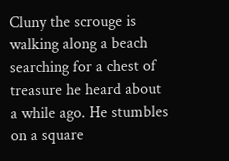Cluny the scrouge is walking along a beach searching for a chest of treasure he heard about a while ago. He stumbles on a square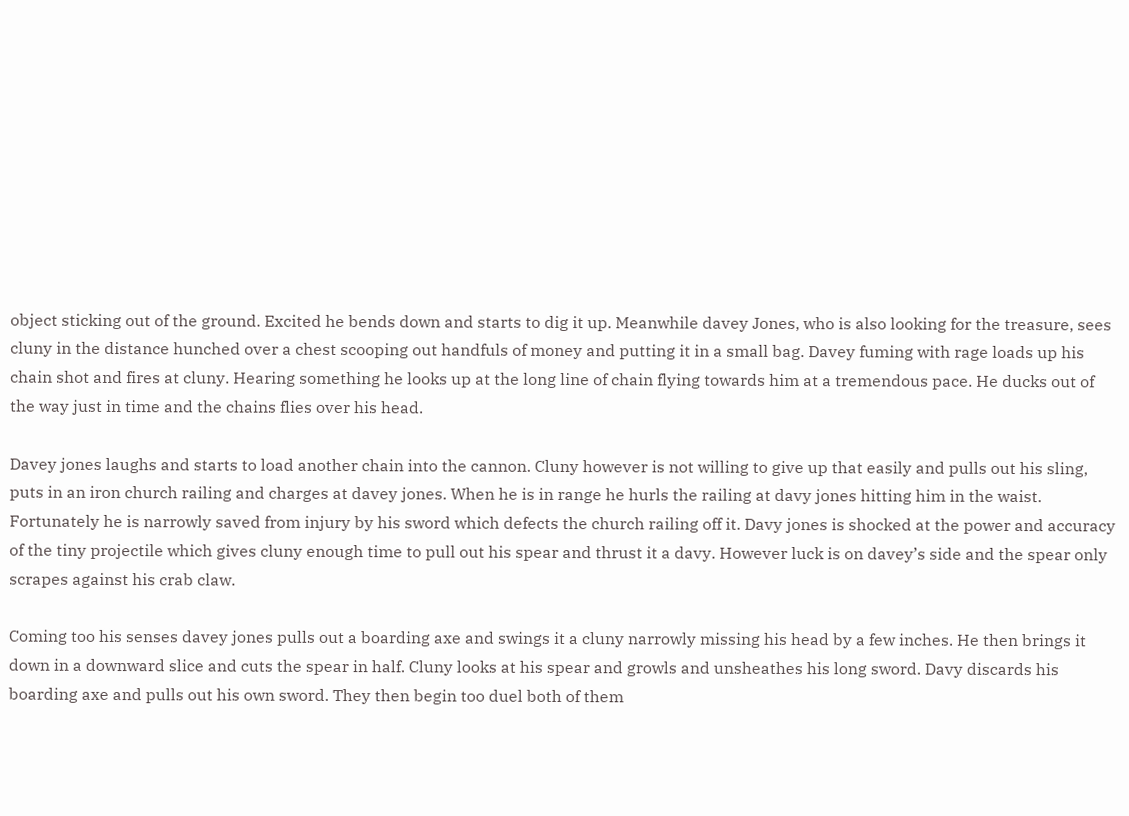object sticking out of the ground. Excited he bends down and starts to dig it up. Meanwhile davey Jones, who is also looking for the treasure, sees cluny in the distance hunched over a chest scooping out handfuls of money and putting it in a small bag. Davey fuming with rage loads up his chain shot and fires at cluny. Hearing something he looks up at the long line of chain flying towards him at a tremendous pace. He ducks out of the way just in time and the chains flies over his head.

Davey jones laughs and starts to load another chain into the cannon. Cluny however is not willing to give up that easily and pulls out his sling, puts in an iron church railing and charges at davey jones. When he is in range he hurls the railing at davy jones hitting him in the waist. Fortunately he is narrowly saved from injury by his sword which defects the church railing off it. Davy jones is shocked at the power and accuracy of the tiny projectile which gives cluny enough time to pull out his spear and thrust it a davy. However luck is on davey’s side and the spear only scrapes against his crab claw.

Coming too his senses davey jones pulls out a boarding axe and swings it a cluny narrowly missing his head by a few inches. He then brings it down in a downward slice and cuts the spear in half. Cluny looks at his spear and growls and unsheathes his long sword. Davy discards his boarding axe and pulls out his own sword. They then begin too duel both of them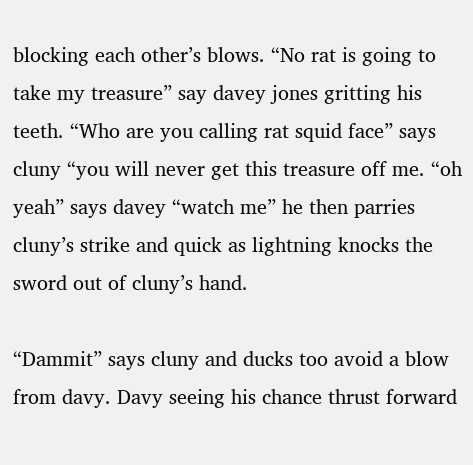blocking each other’s blows. “No rat is going to take my treasure” say davey jones gritting his teeth. “Who are you calling rat squid face” says cluny “you will never get this treasure off me. “oh yeah” says davey “watch me” he then parries cluny’s strike and quick as lightning knocks the sword out of cluny’s hand.

“Dammit” says cluny and ducks too avoid a blow from davy. Davy seeing his chance thrust forward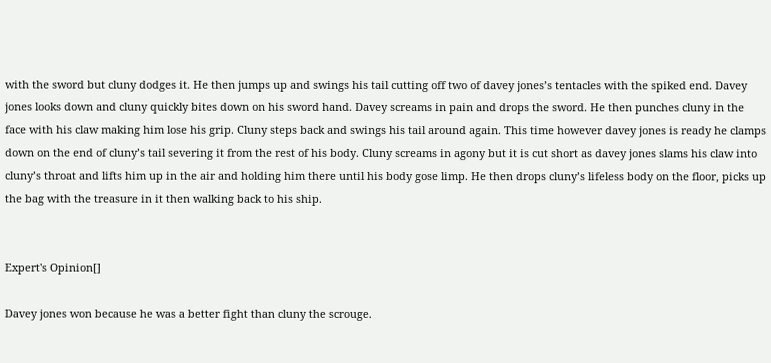with the sword but cluny dodges it. He then jumps up and swings his tail cutting off two of davey jones’s tentacles with the spiked end. Davey jones looks down and cluny quickly bites down on his sword hand. Davey screams in pain and drops the sword. He then punches cluny in the face with his claw making him lose his grip. Cluny steps back and swings his tail around again. This time however davey jones is ready he clamps down on the end of cluny’s tail severing it from the rest of his body. Cluny screams in agony but it is cut short as davey jones slams his claw into cluny’s throat and lifts him up in the air and holding him there until his body gose limp. He then drops cluny’s lifeless body on the floor, picks up the bag with the treasure in it then walking back to his ship.


Expert's Opinion[]

Davey jones won because he was a better fight than cluny the scrouge.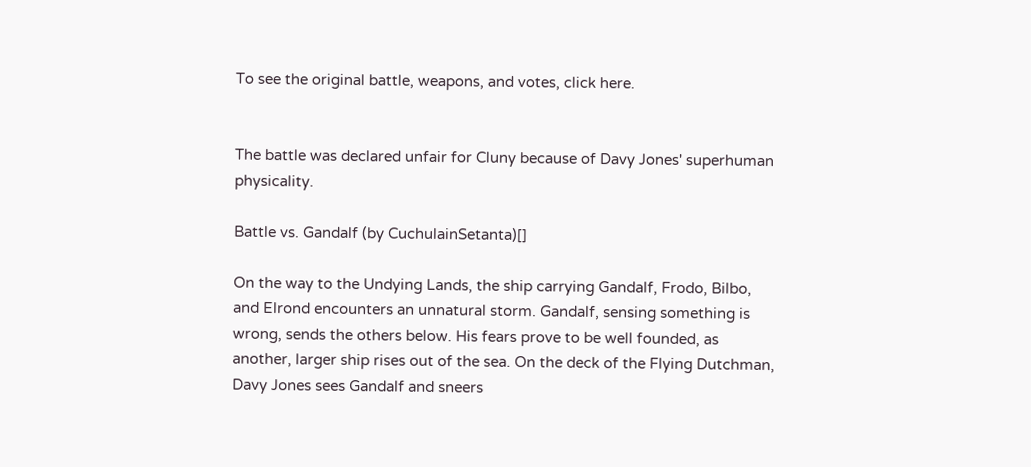To see the original battle, weapons, and votes, click here.


The battle was declared unfair for Cluny because of Davy Jones' superhuman physicality.

Battle vs. Gandalf (by CuchulainSetanta)[]

On the way to the Undying Lands, the ship carrying Gandalf, Frodo, Bilbo, and Elrond encounters an unnatural storm. Gandalf, sensing something is wrong, sends the others below. His fears prove to be well founded, as another, larger ship rises out of the sea. On the deck of the Flying Dutchman, Davy Jones sees Gandalf and sneers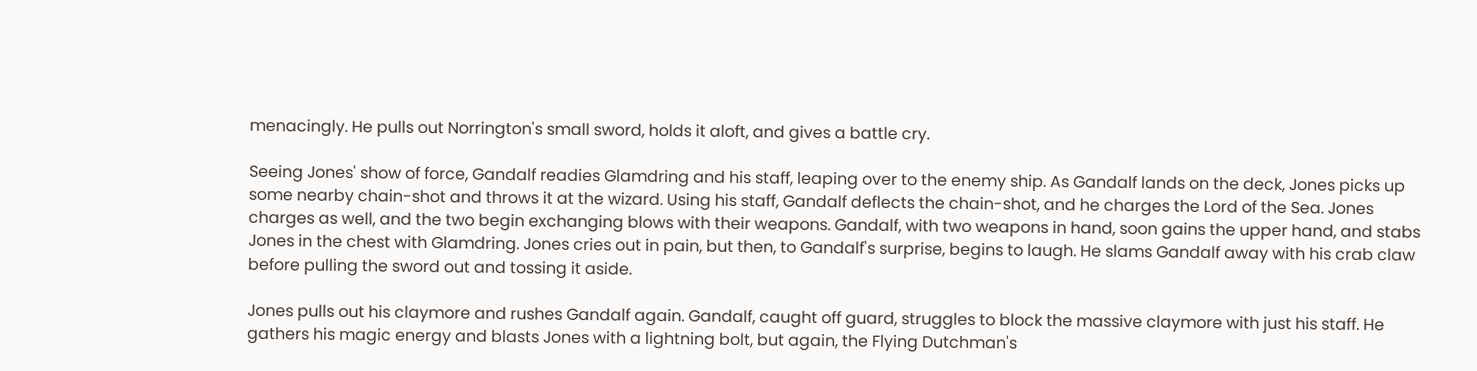menacingly. He pulls out Norrington's small sword, holds it aloft, and gives a battle cry.

Seeing Jones' show of force, Gandalf readies Glamdring and his staff, leaping over to the enemy ship. As Gandalf lands on the deck, Jones picks up some nearby chain-shot and throws it at the wizard. Using his staff, Gandalf deflects the chain-shot, and he charges the Lord of the Sea. Jones charges as well, and the two begin exchanging blows with their weapons. Gandalf, with two weapons in hand, soon gains the upper hand, and stabs Jones in the chest with Glamdring. Jones cries out in pain, but then, to Gandalf's surprise, begins to laugh. He slams Gandalf away with his crab claw before pulling the sword out and tossing it aside.

Jones pulls out his claymore and rushes Gandalf again. Gandalf, caught off guard, struggles to block the massive claymore with just his staff. He gathers his magic energy and blasts Jones with a lightning bolt, but again, the Flying Dutchman's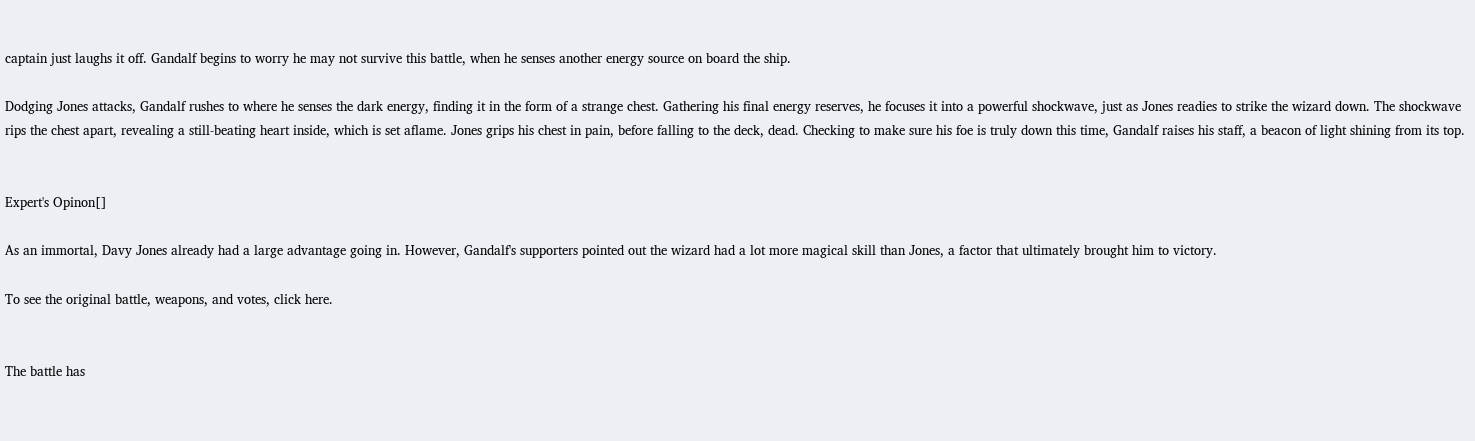captain just laughs it off. Gandalf begins to worry he may not survive this battle, when he senses another energy source on board the ship.

Dodging Jones attacks, Gandalf rushes to where he senses the dark energy, finding it in the form of a strange chest. Gathering his final energy reserves, he focuses it into a powerful shockwave, just as Jones readies to strike the wizard down. The shockwave rips the chest apart, revealing a still-beating heart inside, which is set aflame. Jones grips his chest in pain, before falling to the deck, dead. Checking to make sure his foe is truly down this time, Gandalf raises his staff, a beacon of light shining from its top.


Expert's Opinon[]

As an immortal, Davy Jones already had a large advantage going in. However, Gandalf's supporters pointed out the wizard had a lot more magical skill than Jones, a factor that ultimately brought him to victory.

To see the original battle, weapons, and votes, click here.


The battle has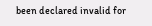been declared invalid for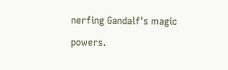nerfing Gandalf's magic powers.